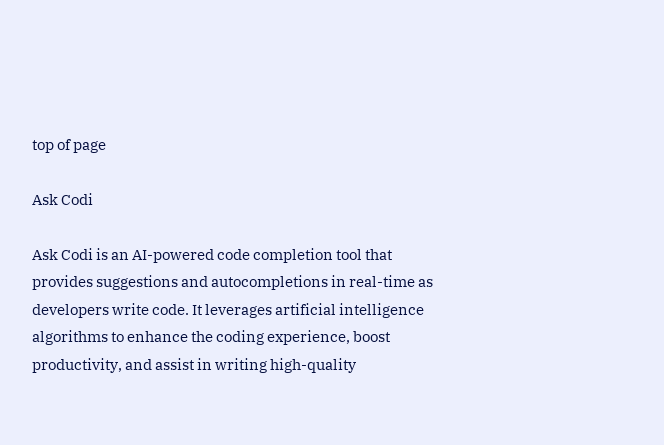top of page

Ask Codi

Ask Codi is an AI-powered code completion tool that provides suggestions and autocompletions in real-time as developers write code. It leverages artificial intelligence algorithms to enhance the coding experience, boost productivity, and assist in writing high-quality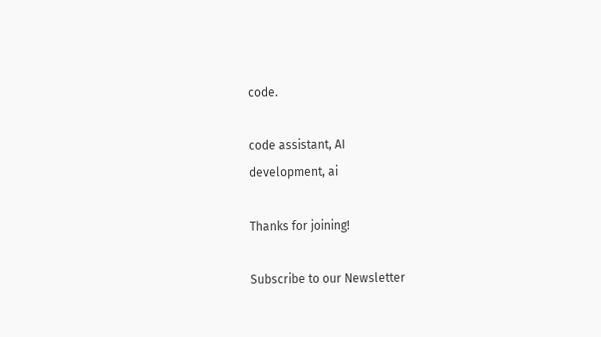code.

code assistant, AI
development, ai

Thanks for joining!

Subscribe to our Newsletter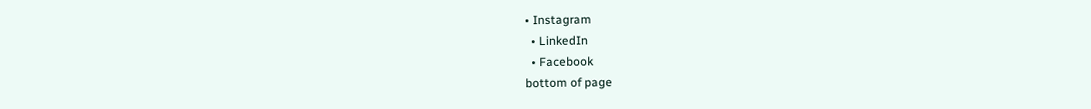• Instagram
  • LinkedIn
  • Facebook
bottom of page